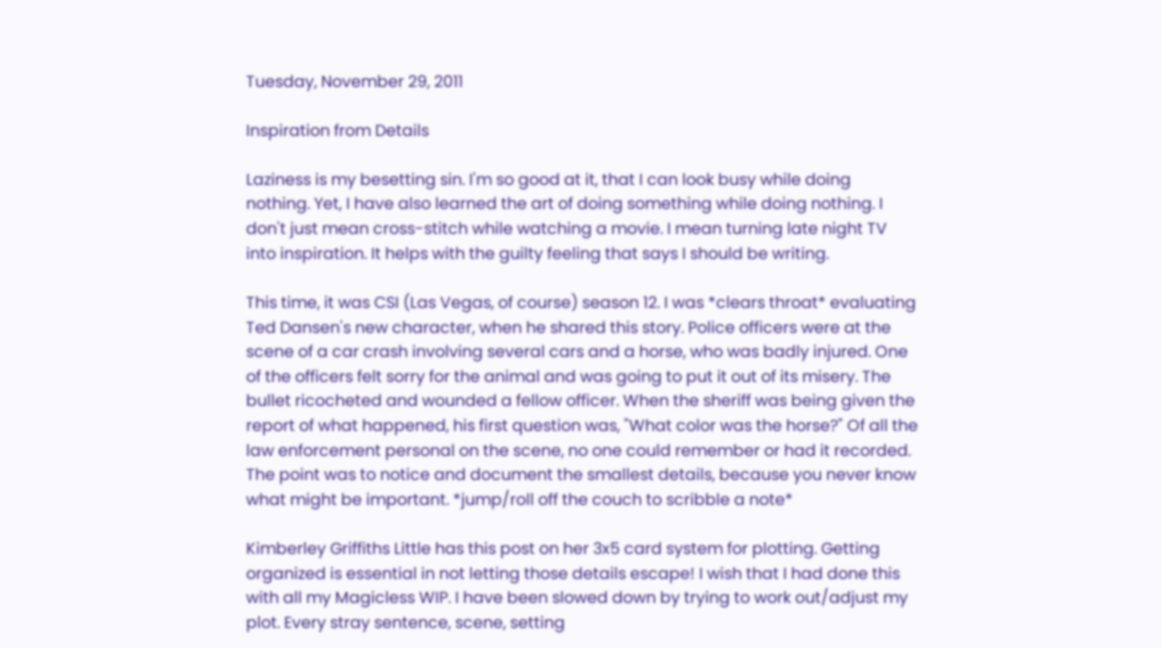Tuesday, November 29, 2011

Inspiration from Details

Laziness is my besetting sin. I'm so good at it, that I can look busy while doing nothing. Yet, I have also learned the art of doing something while doing nothing. I don't just mean cross-stitch while watching a movie. I mean turning late night TV into inspiration. It helps with the guilty feeling that says I should be writing.

This time, it was CSI (Las Vegas, of course) season 12. I was *clears throat* evaluating Ted Dansen's new character, when he shared this story. Police officers were at the scene of a car crash involving several cars and a horse, who was badly injured. One of the officers felt sorry for the animal and was going to put it out of its misery. The bullet ricocheted and wounded a fellow officer. When the sheriff was being given the report of what happened, his first question was, "What color was the horse?" Of all the law enforcement personal on the scene, no one could remember or had it recorded. The point was to notice and document the smallest details, because you never know what might be important. *jump/roll off the couch to scribble a note*

Kimberley Griffiths Little has this post on her 3x5 card system for plotting. Getting organized is essential in not letting those details escape! I wish that I had done this with all my Magicless WIP. I have been slowed down by trying to work out/adjust my plot. Every stray sentence, scene, setting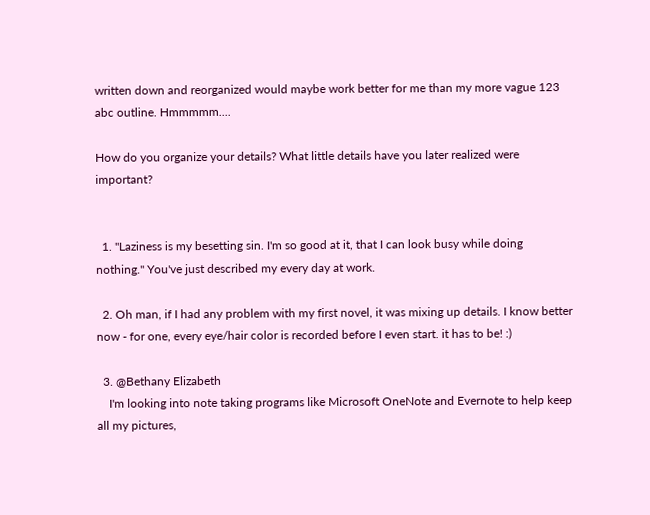written down and reorganized would maybe work better for me than my more vague 123 abc outline. Hmmmmm....

How do you organize your details? What little details have you later realized were important?


  1. "Laziness is my besetting sin. I'm so good at it, that I can look busy while doing nothing." You've just described my every day at work.

  2. Oh man, if I had any problem with my first novel, it was mixing up details. I know better now - for one, every eye/hair color is recorded before I even start. it has to be! :)

  3. @Bethany Elizabeth
    I'm looking into note taking programs like Microsoft OneNote and Evernote to help keep all my pictures,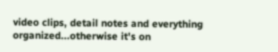video clips, detail notes and everything organized...otherwise it's on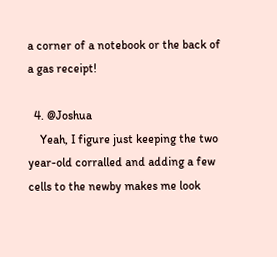a corner of a notebook or the back of a gas receipt!

  4. @Joshua
    Yeah, I figure just keeping the two year-old corralled and adding a few cells to the newby makes me look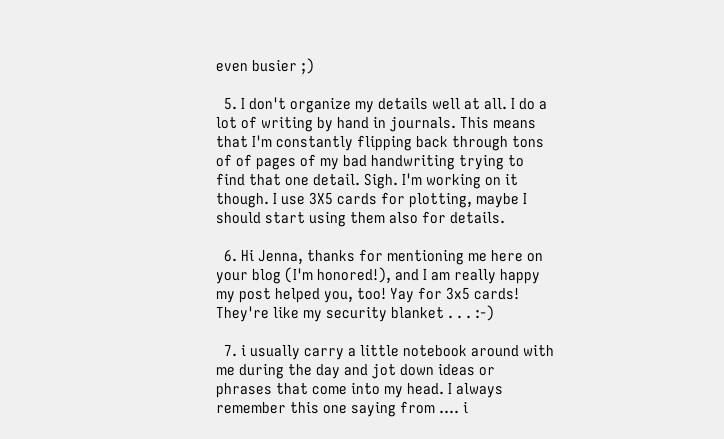even busier ;)

  5. I don't organize my details well at all. I do a lot of writing by hand in journals. This means that I'm constantly flipping back through tons of of pages of my bad handwriting trying to find that one detail. Sigh. I'm working on it though. I use 3X5 cards for plotting, maybe I should start using them also for details.

  6. Hi Jenna, thanks for mentioning me here on your blog (I'm honored!), and I am really happy my post helped you, too! Yay for 3x5 cards! They're like my security blanket . . . :-)

  7. i usually carry a little notebook around with me during the day and jot down ideas or phrases that come into my head. I always remember this one saying from .... i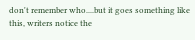don't remember who....but it goes something like this, writers notice the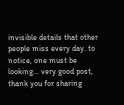invisible details that other people miss every day. to notice, one must be looking... very good post, thank you for sharing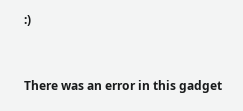:)


There was an error in this gadget